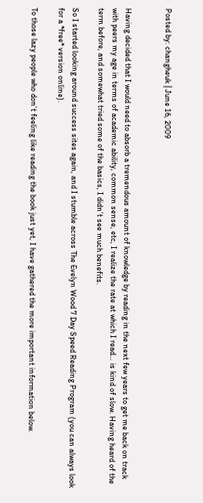Posted by: changheuk | June 16, 2009


Having decided that I would need to absorb a tremendous amount of knowledge by reading in the next few years to get me back on track with peers my age in terms of academic ability, common sense, etc, I realize the rate at which I read… is kind of slow. Having heard of the term before, and somewhat tried some of the basics, I didn’t see much benefits.

So I started looking around success sites again, and I stumble across The Evelyn Wood 7 Day Speed Reading Program (you can always look for a *free* version online).

To those lazy people who don’t feeling like reading the book just yet, I have gathered the more important information below.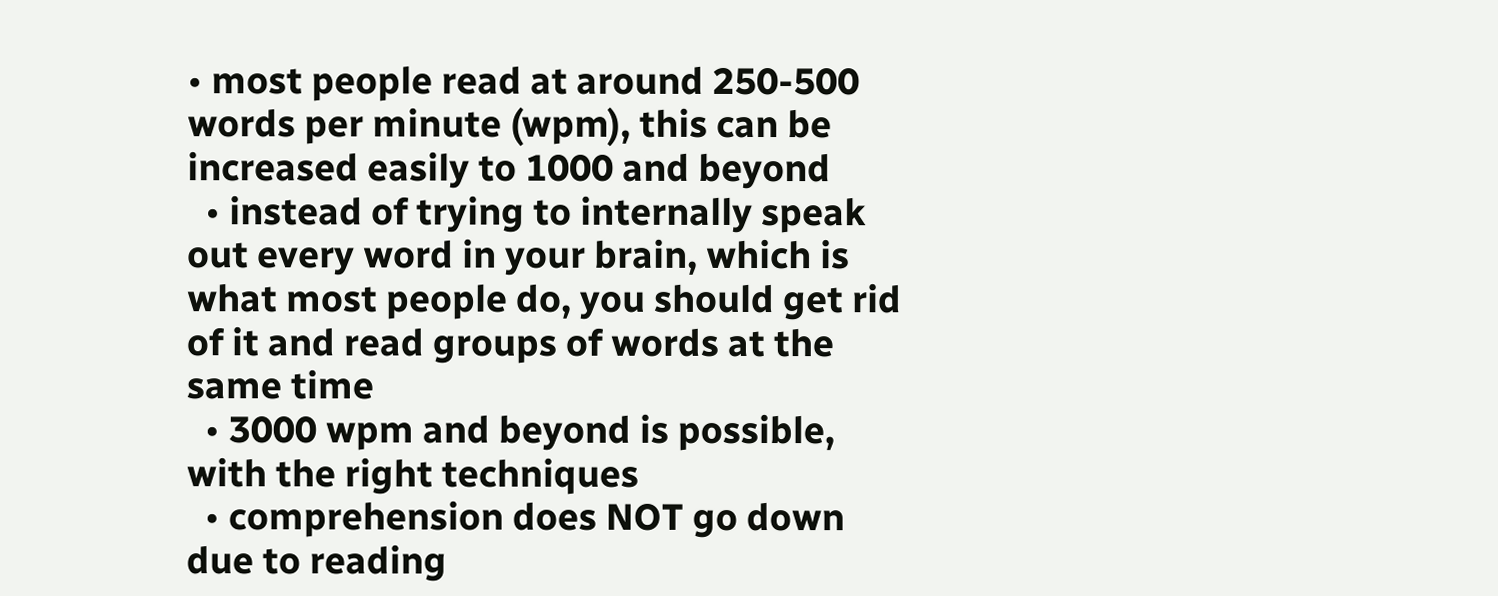• most people read at around 250-500 words per minute (wpm), this can be increased easily to 1000 and beyond
  • instead of trying to internally speak out every word in your brain, which is what most people do, you should get rid of it and read groups of words at the same time
  • 3000 wpm and beyond is possible, with the right techniques
  • comprehension does NOT go down due to reading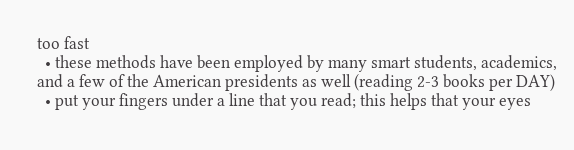too fast
  • these methods have been employed by many smart students, academics, and a few of the American presidents as well (reading 2-3 books per DAY)
  • put your fingers under a line that you read; this helps that your eyes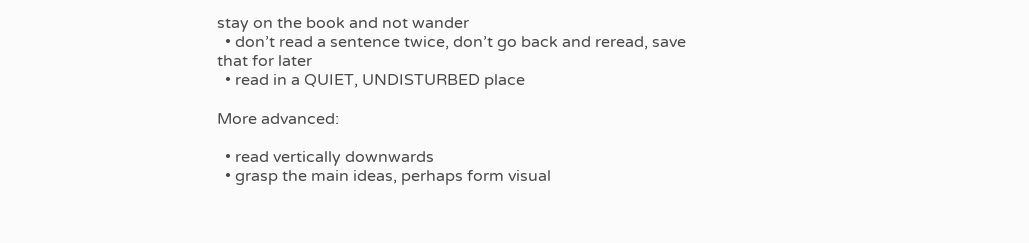stay on the book and not wander
  • don’t read a sentence twice, don’t go back and reread, save that for later
  • read in a QUIET, UNDISTURBED place

More advanced:

  • read vertically downwards
  • grasp the main ideas, perhaps form visual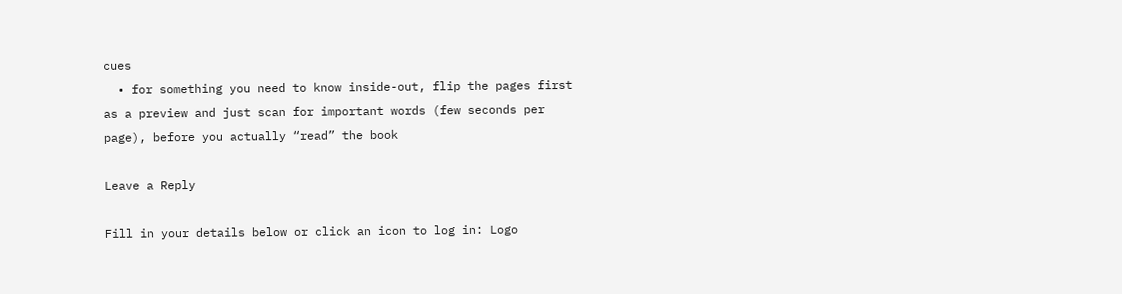cues
  • for something you need to know inside-out, flip the pages first as a preview and just scan for important words (few seconds per page), before you actually “read” the book

Leave a Reply

Fill in your details below or click an icon to log in: Logo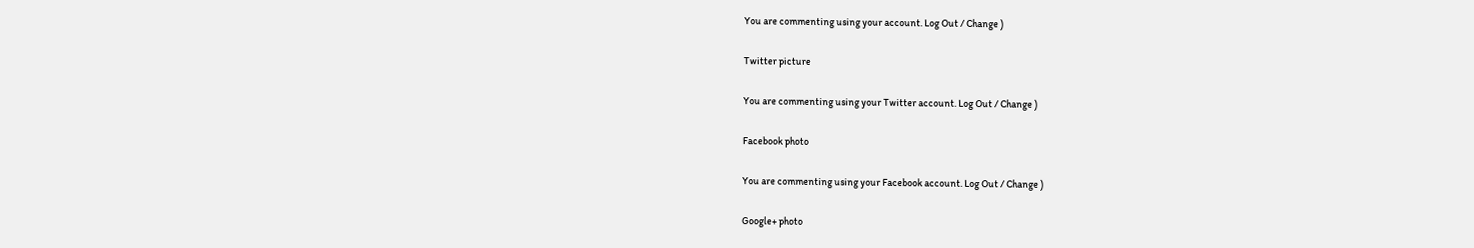You are commenting using your account. Log Out / Change )

Twitter picture

You are commenting using your Twitter account. Log Out / Change )

Facebook photo

You are commenting using your Facebook account. Log Out / Change )

Google+ photo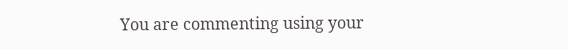You are commenting using your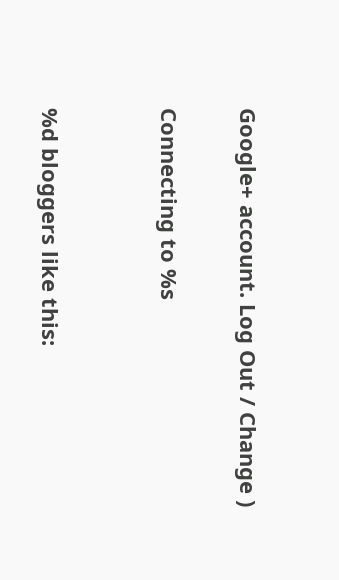Google+ account. Log Out / Change )

Connecting to %s


%d bloggers like this: